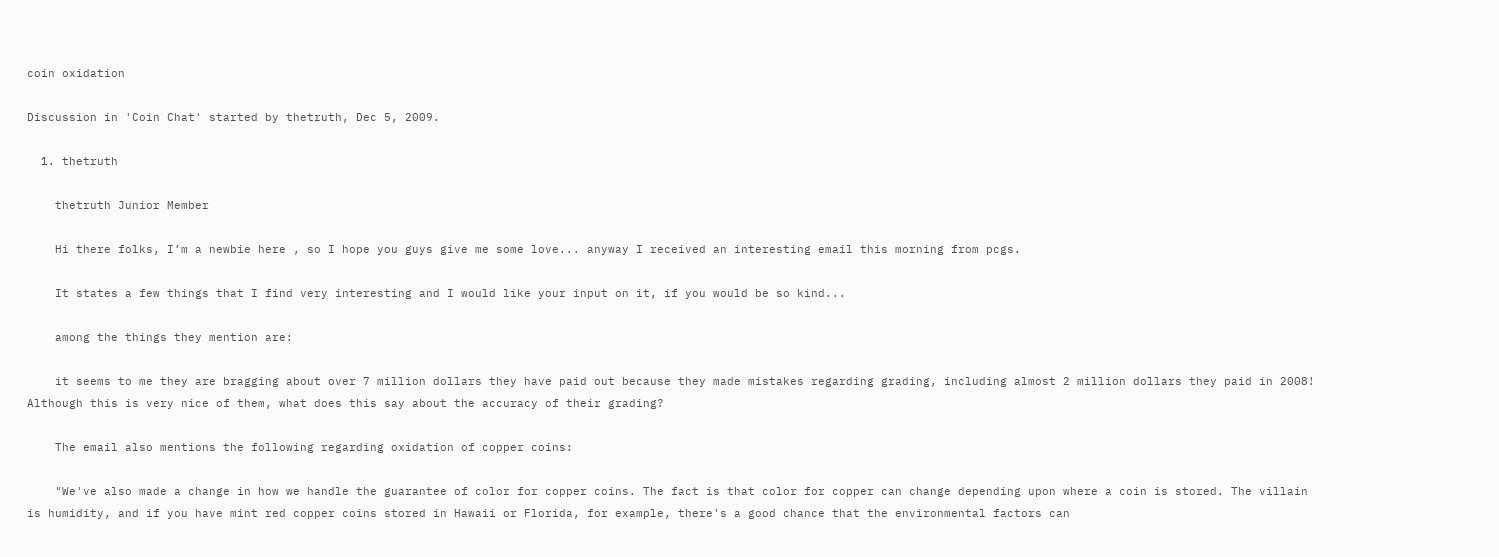coin oxidation

Discussion in 'Coin Chat' started by thetruth, Dec 5, 2009.

  1. thetruth

    thetruth Junior Member

    Hi there folks, I’m a newbie here , so I hope you guys give me some love... anyway I received an interesting email this morning from pcgs.

    It states a few things that I find very interesting and I would like your input on it, if you would be so kind...

    among the things they mention are:

    it seems to me they are bragging about over 7 million dollars they have paid out because they made mistakes regarding grading, including almost 2 million dollars they paid in 2008! Although this is very nice of them, what does this say about the accuracy of their grading?

    The email also mentions the following regarding oxidation of copper coins:

    "We've also made a change in how we handle the guarantee of color for copper coins. The fact is that color for copper can change depending upon where a coin is stored. The villain is humidity, and if you have mint red copper coins stored in Hawaii or Florida, for example, there's a good chance that the environmental factors can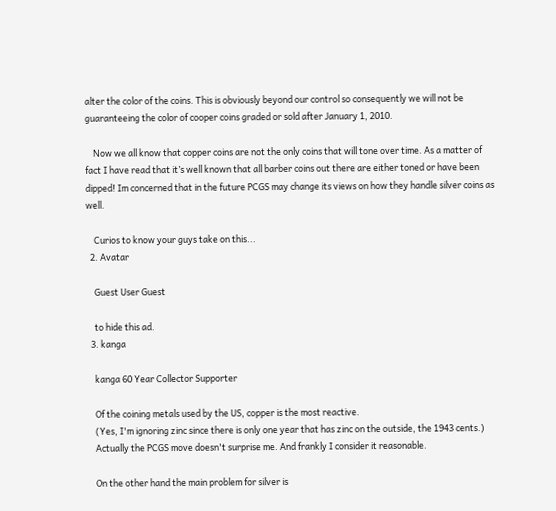alter the color of the coins. This is obviously beyond our control so consequently we will not be guaranteeing the color of cooper coins graded or sold after January 1, 2010.

    Now we all know that copper coins are not the only coins that will tone over time. As a matter of fact I have read that it’s well known that all barber coins out there are either toned or have been dipped! Im concerned that in the future PCGS may change its views on how they handle silver coins as well.

    Curios to know your guys take on this...
  2. Avatar

    Guest User Guest

    to hide this ad.
  3. kanga

    kanga 60 Year Collector Supporter

    Of the coining metals used by the US, copper is the most reactive.
    (Yes, I'm ignoring zinc since there is only one year that has zinc on the outside, the 1943 cents.)
    Actually the PCGS move doesn't surprise me. And frankly I consider it reasonable.

    On the other hand the main problem for silver is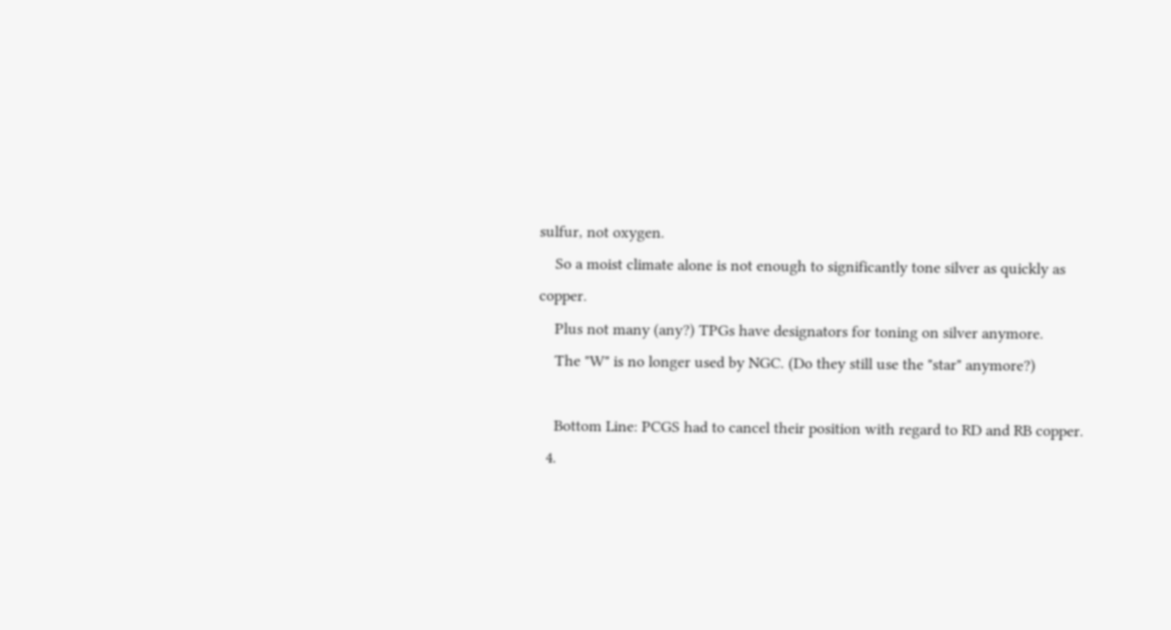sulfur, not oxygen.
    So a moist climate alone is not enough to significantly tone silver as quickly as copper.
    Plus not many (any?) TPGs have designators for toning on silver anymore.
    The "W" is no longer used by NGC. (Do they still use the "star" anymore?)

    Bottom Line: PCGS had to cancel their position with regard to RD and RB copper.
  4.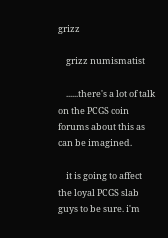grizz

    grizz numismatist

    ......there's a lot of talk on the PCGS coin forums about this as can be imagined.

    it is going to affect the loyal PCGS slab guys to be sure. i'm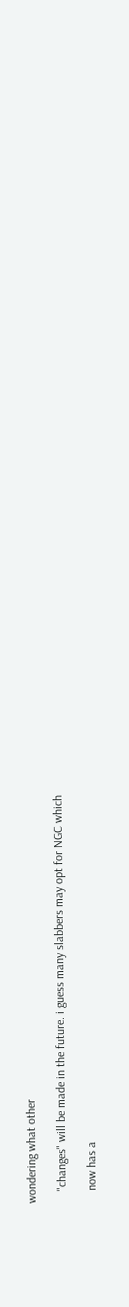wondering what other

    "changes" will be made in the future. i guess many slabbers may opt for NGC which

    now has a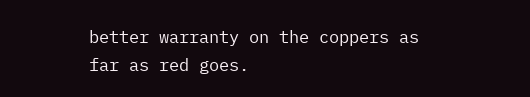better warranty on the coppers as far as red goes.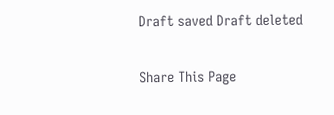Draft saved Draft deleted

Share This Page